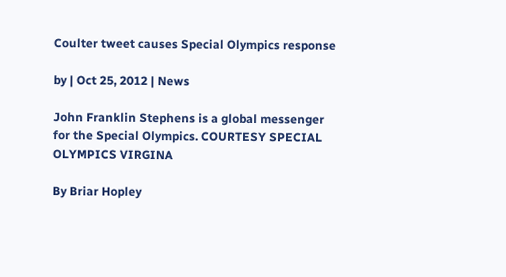Coulter tweet causes Special Olympics response

by | Oct 25, 2012 | News

John Franklin Stephens is a global messenger for the Special Olympics. COURTESY SPECIAL OLYMPICS VIRGINA

By Briar Hopley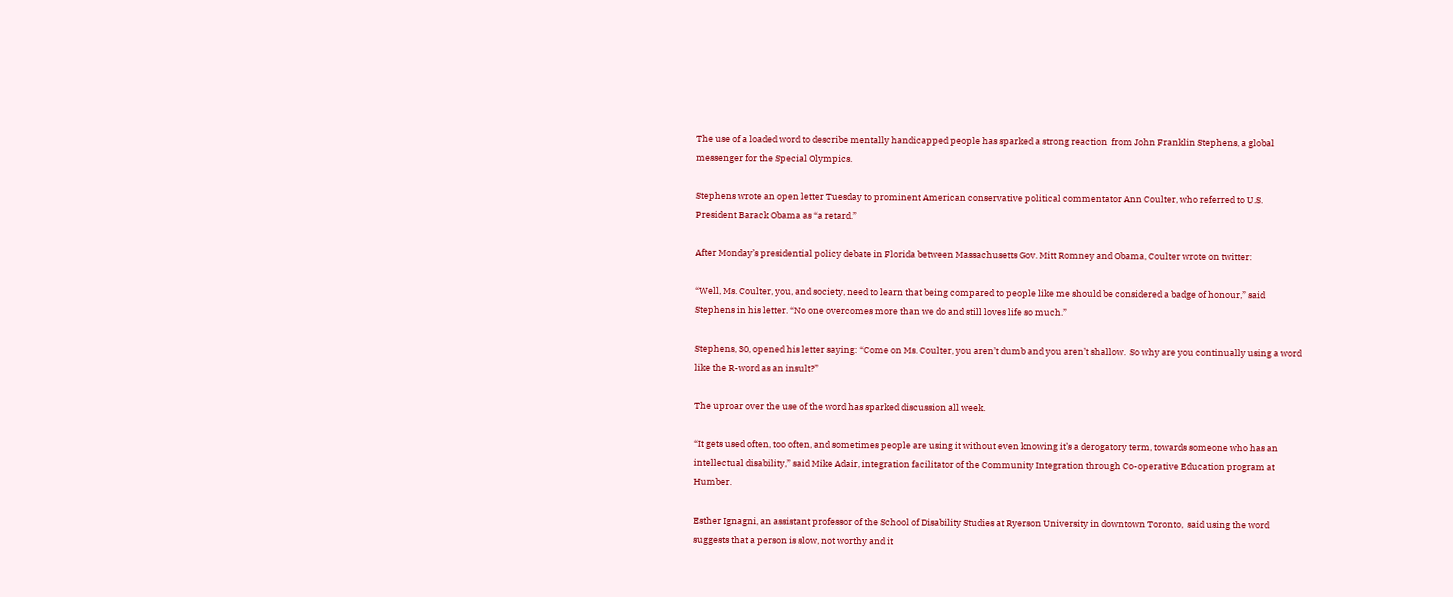The use of a loaded word to describe mentally handicapped people has sparked a strong reaction  from John Franklin Stephens, a global messenger for the Special Olympics.

Stephens wrote an open letter Tuesday to prominent American conservative political commentator Ann Coulter, who referred to U.S. President Barack Obama as “a retard.”

After Monday’s presidential policy debate in Florida between Massachusetts Gov. Mitt Romney and Obama, Coulter wrote on twitter:

“Well, Ms. Coulter, you, and society, need to learn that being compared to people like me should be considered a badge of honour,” said Stephens in his letter. “No one overcomes more than we do and still loves life so much.”

Stephens, 30, opened his letter saying: “Come on Ms. Coulter, you aren’t dumb and you aren’t shallow.  So why are you continually using a word like the R-word as an insult?”

The uproar over the use of the word has sparked discussion all week.

“It gets used often, too often, and sometimes people are using it without even knowing it’s a derogatory term, towards someone who has an intellectual disability,” said Mike Adair, integration facilitator of the Community Integration through Co-operative Education program at Humber.

Esther Ignagni, an assistant professor of the School of Disability Studies at Ryerson University in downtown Toronto,  said using the word suggests that a person is slow, not worthy and it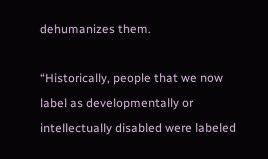dehumanizes them.

“Historically, people that we now label as developmentally or intellectually disabled were labeled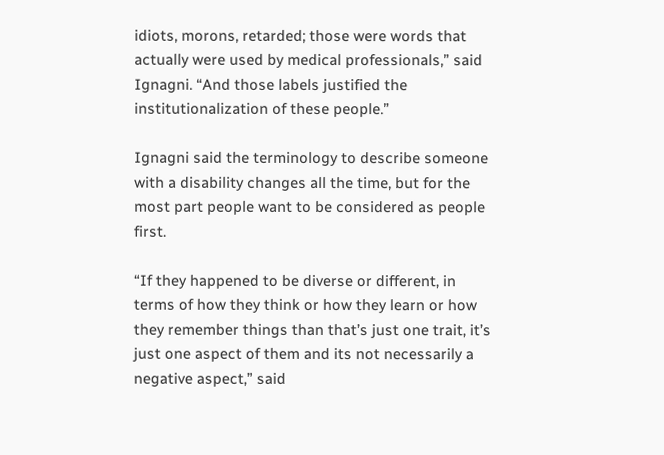idiots, morons, retarded; those were words that actually were used by medical professionals,” said Ignagni. “And those labels justified the institutionalization of these people.”

Ignagni said the terminology to describe someone with a disability changes all the time, but for the most part people want to be considered as people first.

“If they happened to be diverse or different, in terms of how they think or how they learn or how they remember things than that’s just one trait, it’s just one aspect of them and its not necessarily a negative aspect,” said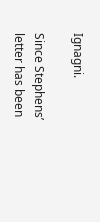Ignagni.

Since Stephens’ letter has been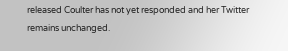released Coulter has not yet responded and her Twitter remains unchanged.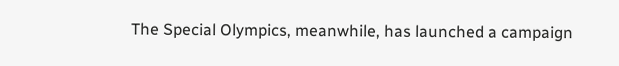The Special Olympics, meanwhile, has launched a campaign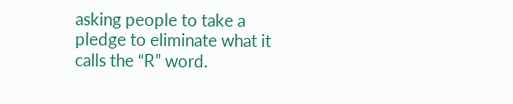asking people to take a pledge to eliminate what it calls the “R” word.